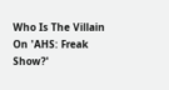Who Is The Villain On 'AHS: Freak Show?'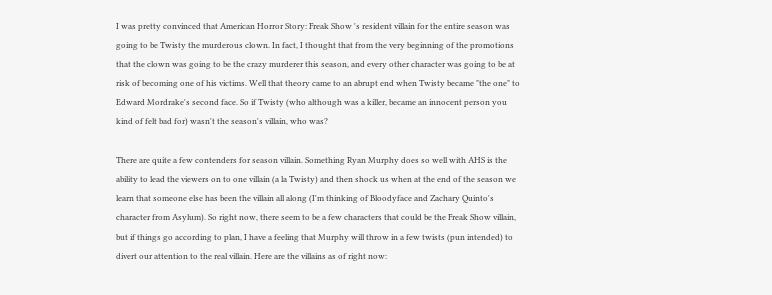I was pretty convinced that American Horror Story: Freak Show 's resident villain for the entire season was going to be Twisty the murderous clown. In fact, I thought that from the very beginning of the promotions that the clown was going to be the crazy murderer this season, and every other character was going to be at risk of becoming one of his victims. Well that theory came to an abrupt end when Twisty became "the one" to Edward Mordrake's second face. So if Twisty (who although was a killer, became an innocent person you kind of felt bad for) wasn't the season's villain, who was?

There are quite a few contenders for season villain. Something Ryan Murphy does so well with AHS is the ability to lead the viewers on to one villain (a la Twisty) and then shock us when at the end of the season we learn that someone else has been the villain all along (I'm thinking of Bloodyface and Zachary Quinto's character from Asylum). So right now, there seem to be a few characters that could be the Freak Show villain, but if things go according to plan, I have a feeling that Murphy will throw in a few twists (pun intended) to divert our attention to the real villain. Here are the villains as of right now: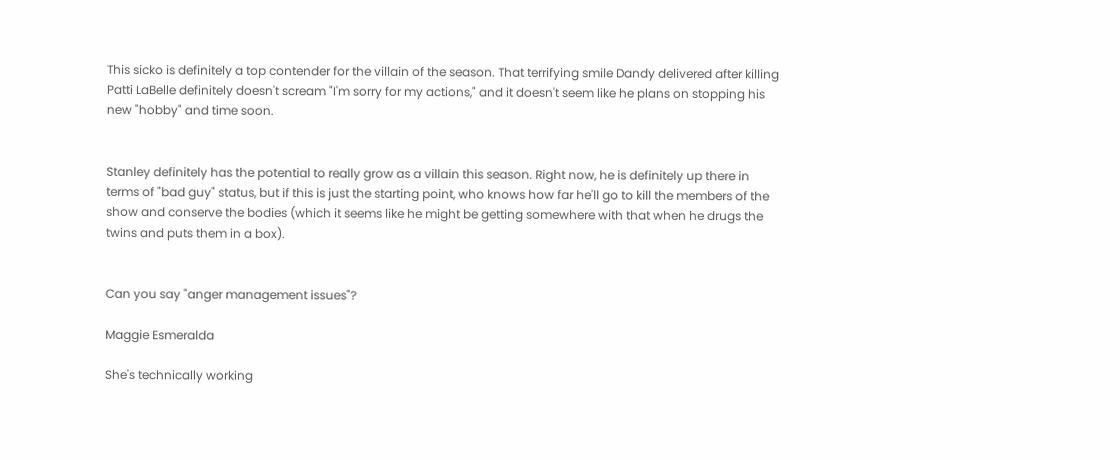This sicko is definitely a top contender for the villain of the season. That terrifying smile Dandy delivered after killing Patti LaBelle definitely doesn't scream "I'm sorry for my actions," and it doesn't seem like he plans on stopping his new "hobby" and time soon.


Stanley definitely has the potential to really grow as a villain this season. Right now, he is definitely up there in terms of "bad guy" status, but if this is just the starting point, who knows how far he'll go to kill the members of the show and conserve the bodies (which it seems like he might be getting somewhere with that when he drugs the twins and puts them in a box).


Can you say "anger management issues"?

Maggie Esmeralda

She's technically working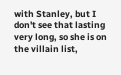with Stanley, but I don't see that lasting very long, so she is on the villain list,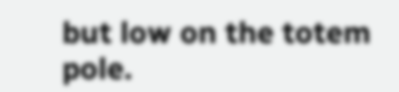but low on the totem pole.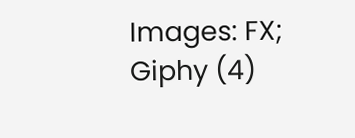Images: FX; Giphy (4)